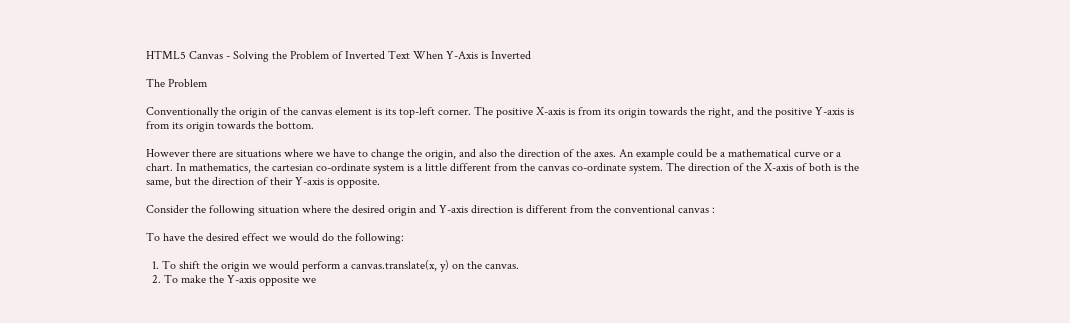HTML5 Canvas - Solving the Problem of Inverted Text When Y-Axis is Inverted

The Problem

Conventionally the origin of the canvas element is its top-left corner. The positive X-axis is from its origin towards the right, and the positive Y-axis is from its origin towards the bottom.

However there are situations where we have to change the origin, and also the direction of the axes. An example could be a mathematical curve or a chart. In mathematics, the cartesian co-ordinate system is a little different from the canvas co-ordinate system. The direction of the X-axis of both is the same, but the direction of their Y-axis is opposite.

Consider the following situation where the desired origin and Y-axis direction is different from the conventional canvas :

To have the desired effect we would do the following:

  1. To shift the origin we would perform a canvas.translate(x, y) on the canvas.
  2. To make the Y-axis opposite we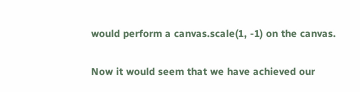would perform a canvas.scale(1, -1) on the canvas.

Now it would seem that we have achieved our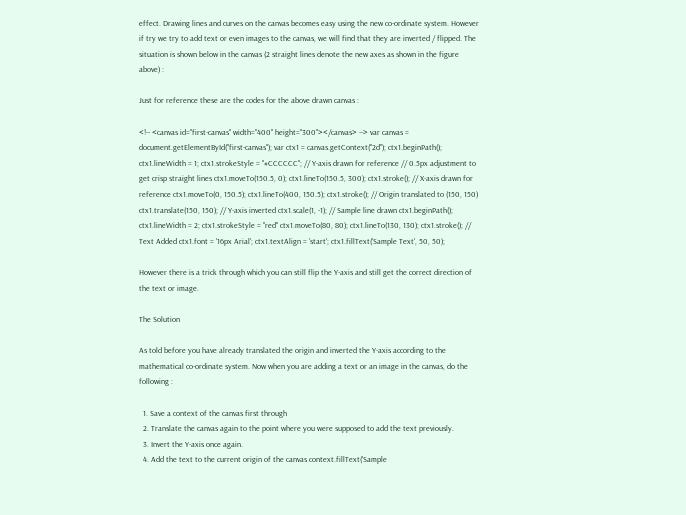effect. Drawing lines and curves on the canvas becomes easy using the new co-ordinate system. However if try we try to add text or even images to the canvas, we will find that they are inverted / flipped. The situation is shown below in the canvas (2 straight lines denote the new axes as shown in the figure above) :

Just for reference these are the codes for the above drawn canvas :

<!-- <canvas id="first-canvas" width="400" height="300"></canvas> --> var canvas = document.getElementById("first-canvas"); var ctx1 = canvas.getContext("2d"); ctx1.beginPath(); ctx1.lineWidth = 1; ctx1.strokeStyle = "#CCCCCC"; // Y-axis drawn for reference // 0.5px adjustment to get crisp straight lines ctx1.moveTo(150.5, 0); ctx1.lineTo(150.5, 300); ctx1.stroke(); // X-axis drawn for reference ctx1.moveTo(0, 150.5); ctx1.lineTo(400, 150.5); ctx1.stroke(); // Origin translated to (150, 150) ctx1.translate(150, 150); // Y-axis inverted ctx1.scale(1, -1); // Sample line drawn ctx1.beginPath(); ctx1.lineWidth = 2; ctx1.strokeStyle = "red" ctx1.moveTo(80, 80); ctx1.lineTo(130, 130); ctx1.stroke(); // Text Added ctx1.font = '16px Arial'; ctx1.textAlign = 'start'; ctx1.fillText('Sample Text', 50, 50);

However there is a trick through which you can still flip the Y-axis and still get the correct direction of the text or image.

The Solution

As told before you have already translated the origin and inverted the Y-axis according to the mathematical co-ordinate system. Now when you are adding a text or an image in the canvas, do the following :

  1. Save a context of the canvas first through
  2. Translate the canvas again to the point where you were supposed to add the text previously.
  3. Invert the Y-axis once again.
  4. Add the text to the current origin of the canvas context.fillText('Sample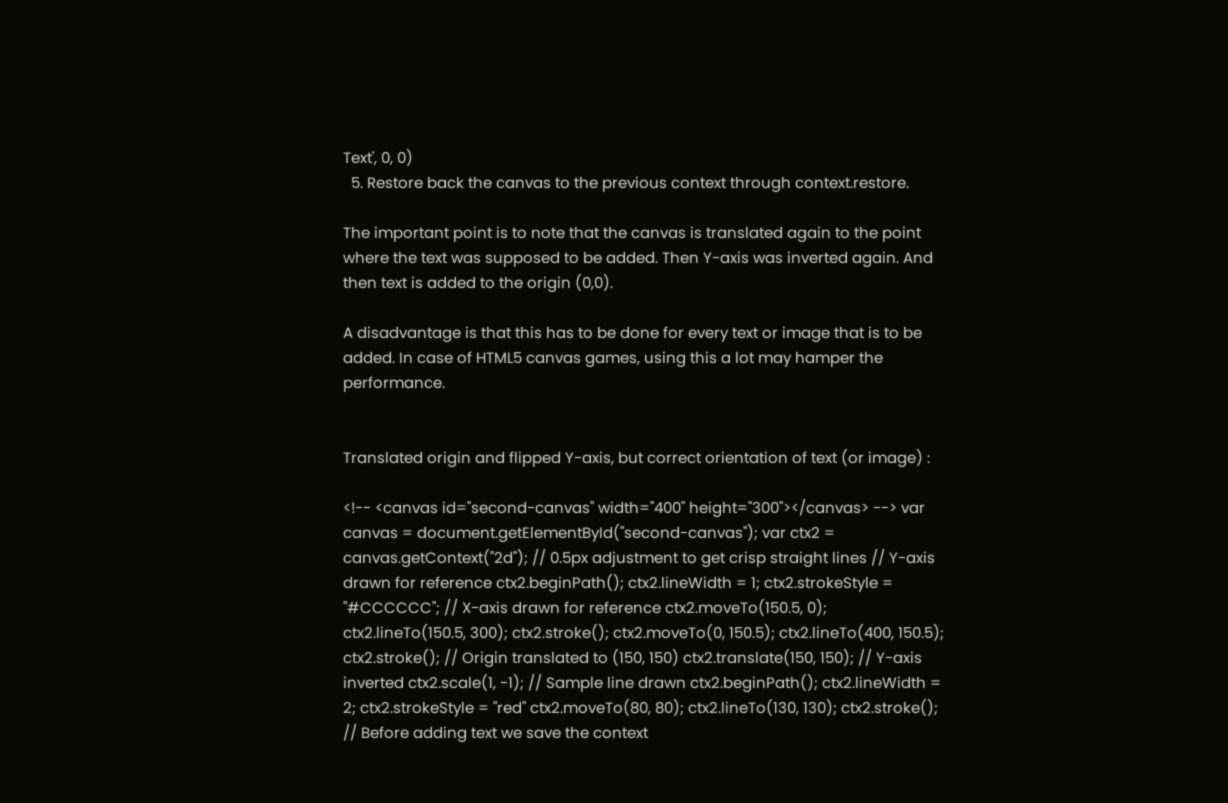Text', 0, 0)
  5. Restore back the canvas to the previous context through context.restore.

The important point is to note that the canvas is translated again to the point where the text was supposed to be added. Then Y-axis was inverted again. And then text is added to the origin (0,0).

A disadvantage is that this has to be done for every text or image that is to be added. In case of HTML5 canvas games, using this a lot may hamper the performance.


Translated origin and flipped Y-axis, but correct orientation of text (or image) :

<!-- <canvas id="second-canvas" width="400" height="300"></canvas> --> var canvas = document.getElementById("second-canvas"); var ctx2 = canvas.getContext("2d"); // 0.5px adjustment to get crisp straight lines // Y-axis drawn for reference ctx2.beginPath(); ctx2.lineWidth = 1; ctx2.strokeStyle = "#CCCCCC"; // X-axis drawn for reference ctx2.moveTo(150.5, 0); ctx2.lineTo(150.5, 300); ctx2.stroke(); ctx2.moveTo(0, 150.5); ctx2.lineTo(400, 150.5); ctx2.stroke(); // Origin translated to (150, 150) ctx2.translate(150, 150); // Y-axis inverted ctx2.scale(1, -1); // Sample line drawn ctx2.beginPath(); ctx2.lineWidth = 2; ctx2.strokeStyle = "red" ctx2.moveTo(80, 80); ctx2.lineTo(130, 130); ctx2.stroke(); // Before adding text we save the context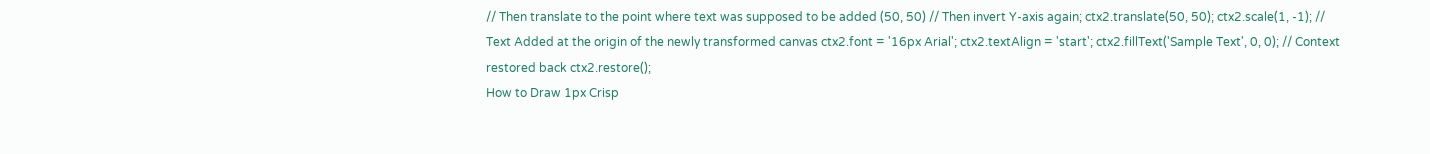// Then translate to the point where text was supposed to be added (50, 50) // Then invert Y-axis again; ctx2.translate(50, 50); ctx2.scale(1, -1); // Text Added at the origin of the newly transformed canvas ctx2.font = '16px Arial'; ctx2.textAlign = 'start'; ctx2.fillText('Sample Text', 0, 0); // Context restored back ctx2.restore();
How to Draw 1px Crisp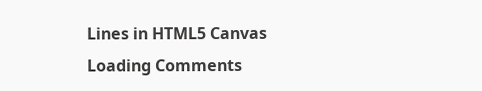Lines in HTML5 Canvas
Loading Comments